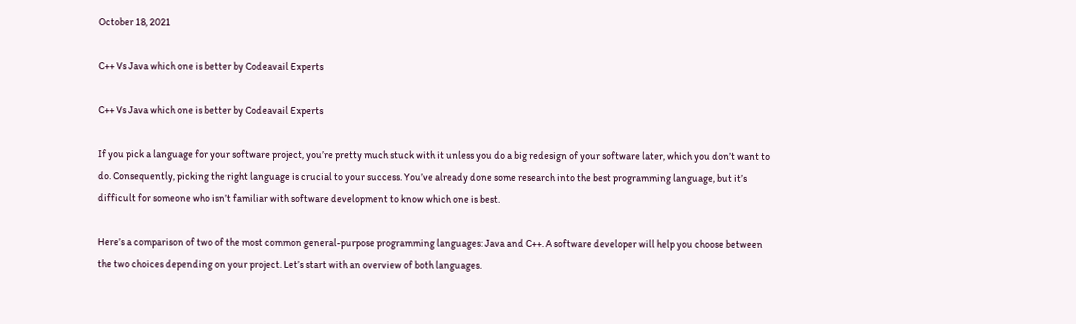October 18, 2021

C++ Vs Java which one is better by Codeavail Experts

C++ Vs Java which one is better by Codeavail Experts

If you pick a language for your software project, you’re pretty much stuck with it unless you do a big redesign of your software later, which you don’t want to do. Consequently, picking the right language is crucial to your success. You’ve already done some research into the best programming language, but it’s difficult for someone who isn’t familiar with software development to know which one is best.

Here’s a comparison of two of the most common general-purpose programming languages: Java and C++. A software developer will help you choose between the two choices depending on your project. Let’s start with an overview of both languages.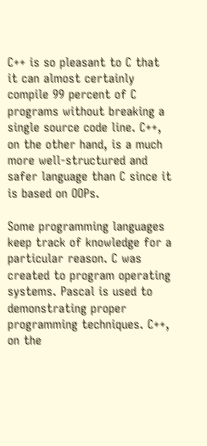C++ is so pleasant to C that it can almost certainly compile 99 percent of C programs without breaking a single source code line. C++, on the other hand, is a much more well-structured and safer language than C since it is based on OOPs.

Some programming languages keep track of knowledge for a particular reason. C was created to program operating systems. Pascal is used to demonstrating proper programming techniques. C++, on the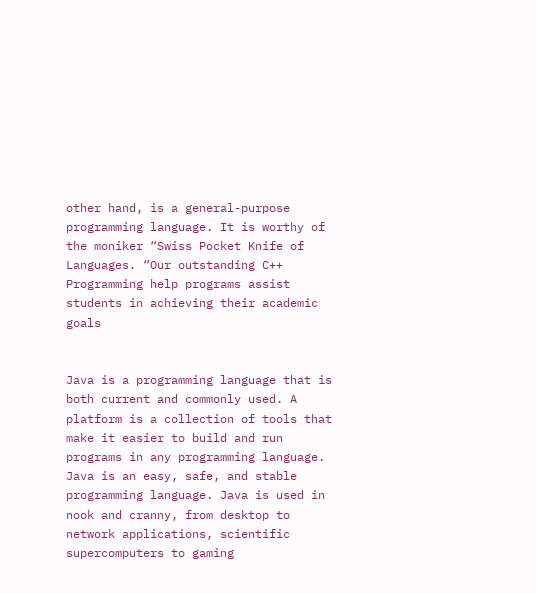other hand, is a general-purpose programming language. It is worthy of the moniker “Swiss Pocket Knife of Languages. “Our outstanding C++ Programming help programs assist students in achieving their academic goals


Java is a programming language that is both current and commonly used. A platform is a collection of tools that make it easier to build and run programs in any programming language. Java is an easy, safe, and stable programming language. Java is used in nook and cranny, from desktop to network applications, scientific supercomputers to gaming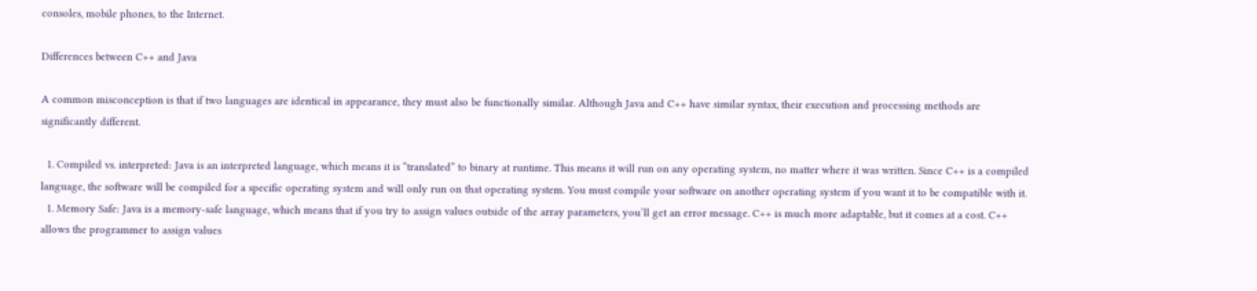consoles, mobile phones, to the Internet.

Differences between C++ and Java

A common misconception is that if two languages are identical in appearance, they must also be functionally similar. Although Java and C++ have similar syntax, their execution and processing methods are significantly different.

  1. Compiled vs. interpreted: Java is an interpreted language, which means it is “translated” to binary at runtime. This means it will run on any operating system, no matter where it was written. Since C++ is a compiled language, the software will be compiled for a specific operating system and will only run on that operating system. You must compile your software on another operating system if you want it to be compatible with it.
  1. Memory Safe: Java is a memory-safe language, which means that if you try to assign values outside of the array parameters, you’ll get an error message. C++ is much more adaptable, but it comes at a cost. C++ allows the programmer to assign values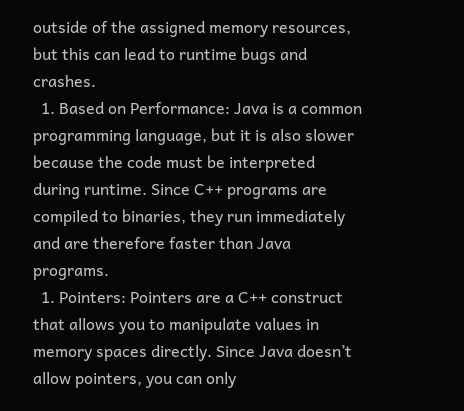outside of the assigned memory resources, but this can lead to runtime bugs and crashes.
  1. Based on Performance: Java is a common programming language, but it is also slower because the code must be interpreted during runtime. Since C++ programs are compiled to binaries, they run immediately and are therefore faster than Java programs.
  1. Pointers: Pointers are a C++ construct that allows you to manipulate values in memory spaces directly. Since Java doesn’t allow pointers, you can only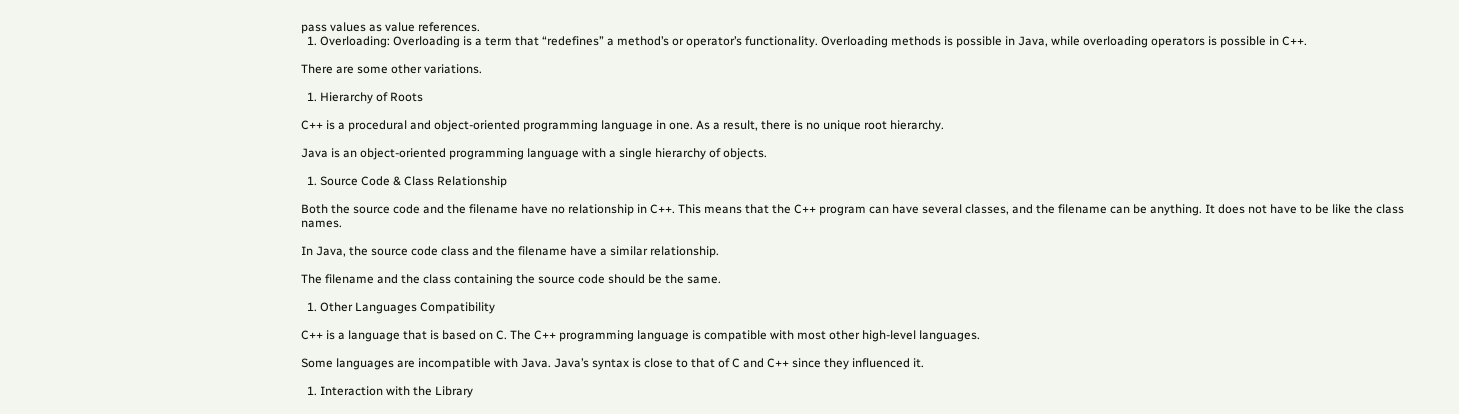pass values as value references.
  1. Overloading: Overloading is a term that “redefines” a method’s or operator’s functionality. Overloading methods is possible in Java, while overloading operators is possible in C++.

There are some other variations.

  1. Hierarchy of Roots

C++ is a procedural and object-oriented programming language in one. As a result, there is no unique root hierarchy.

Java is an object-oriented programming language with a single hierarchy of objects.

  1. Source Code & Class Relationship

Both the source code and the filename have no relationship in C++. This means that the C++ program can have several classes, and the filename can be anything. It does not have to be like the class names.

In Java, the source code class and the filename have a similar relationship.

The filename and the class containing the source code should be the same.

  1. Other Languages Compatibility

C++ is a language that is based on C. The C++ programming language is compatible with most other high-level languages.

Some languages are incompatible with Java. Java’s syntax is close to that of C and C++ since they influenced it.

  1. Interaction with the Library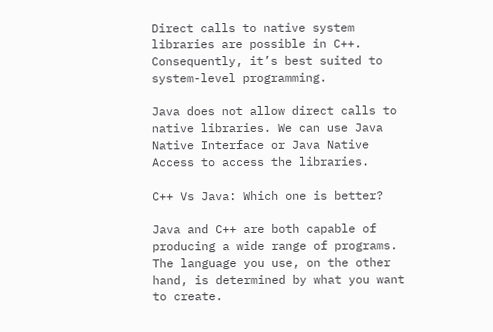Direct calls to native system libraries are possible in C++. Consequently, it’s best suited to system-level programming.

Java does not allow direct calls to native libraries. We can use Java Native Interface or Java Native Access to access the libraries.

C++ Vs Java: Which one is better?

Java and C++ are both capable of producing a wide range of programs. The language you use, on the other hand, is determined by what you want to create.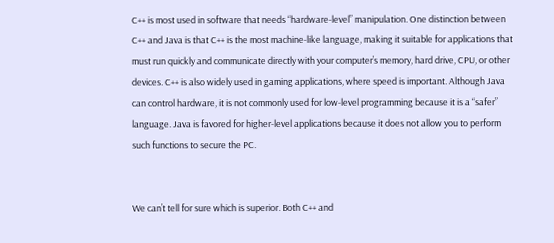C++ is most used in software that needs “hardware-level” manipulation. One distinction between C++ and Java is that C++ is the most machine-like language, making it suitable for applications that must run quickly and communicate directly with your computer’s memory, hard drive, CPU, or other devices. C++ is also widely used in gaming applications, where speed is important. Although Java can control hardware, it is not commonly used for low-level programming because it is a “safer” language. Java is favored for higher-level applications because it does not allow you to perform such functions to secure the PC.


We can’t tell for sure which is superior. Both C++ and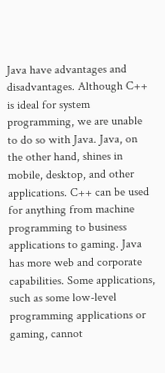Java have advantages and disadvantages. Although C++ is ideal for system programming, we are unable to do so with Java. Java, on the other hand, shines in mobile, desktop, and other applications. C++ can be used for anything from machine programming to business applications to gaming. Java has more web and corporate capabilities. Some applications, such as some low-level programming applications or gaming, cannot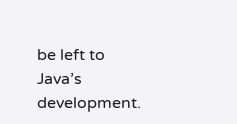be left to Java’s development.